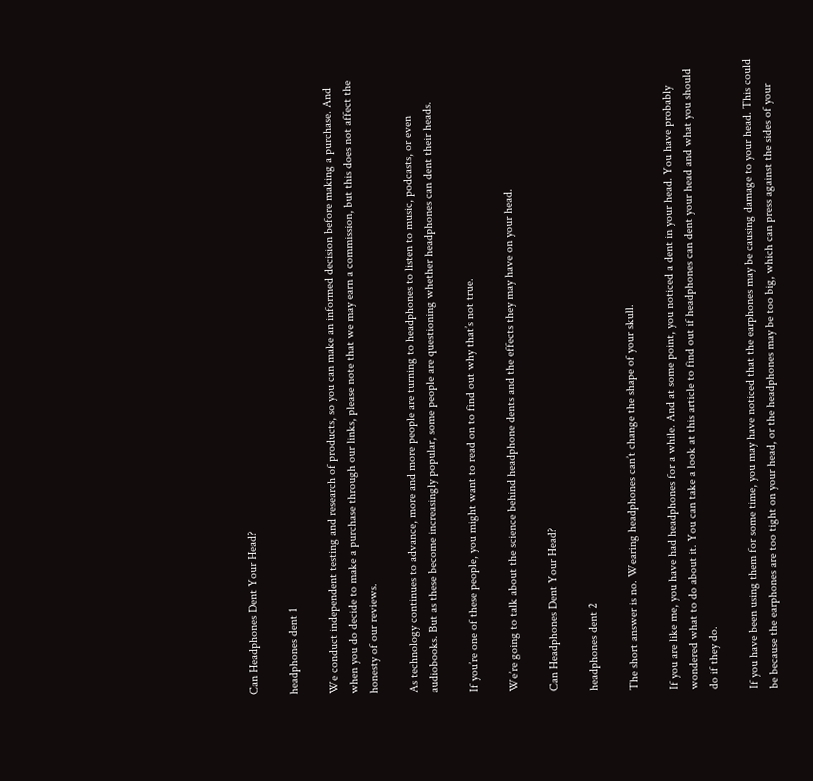Can Headphones Dent Your Head?

headphones dent 1

We conduct independent testing and research of products, so you can make an informed decision before making a purchase. And when you do decide to make a purchase through our links, please note that we may earn a commission, but this does not affect the honesty of our reviews.

As technology continues to advance, more and more people are turning to headphones to listen to music, podcasts, or even audiobooks. But as these become increasingly popular, some people are questioning whether headphones can dent their heads.

If you’re one of these people, you might want to read on to find out why that’s not true.

We’re going to talk about the science behind headphone dents and the effects they may have on your head.

Can Headphones Dent Your Head?

headphones dent 2

The short answer is no. Wearing headphones can’t change the shape of your skull.

If you are like me, you have had headphones for a while. And at some point, you noticed a dent in your head. You have probably wondered what to do about it. You can take a look at this article to find out if headphones can dent your head and what you should do if they do.

If you have been using them for some time, you may have noticed that the earphones may be causing damage to your head. This could be because the earphones are too tight on your head, or the headphones may be too big, which can press against the sides of your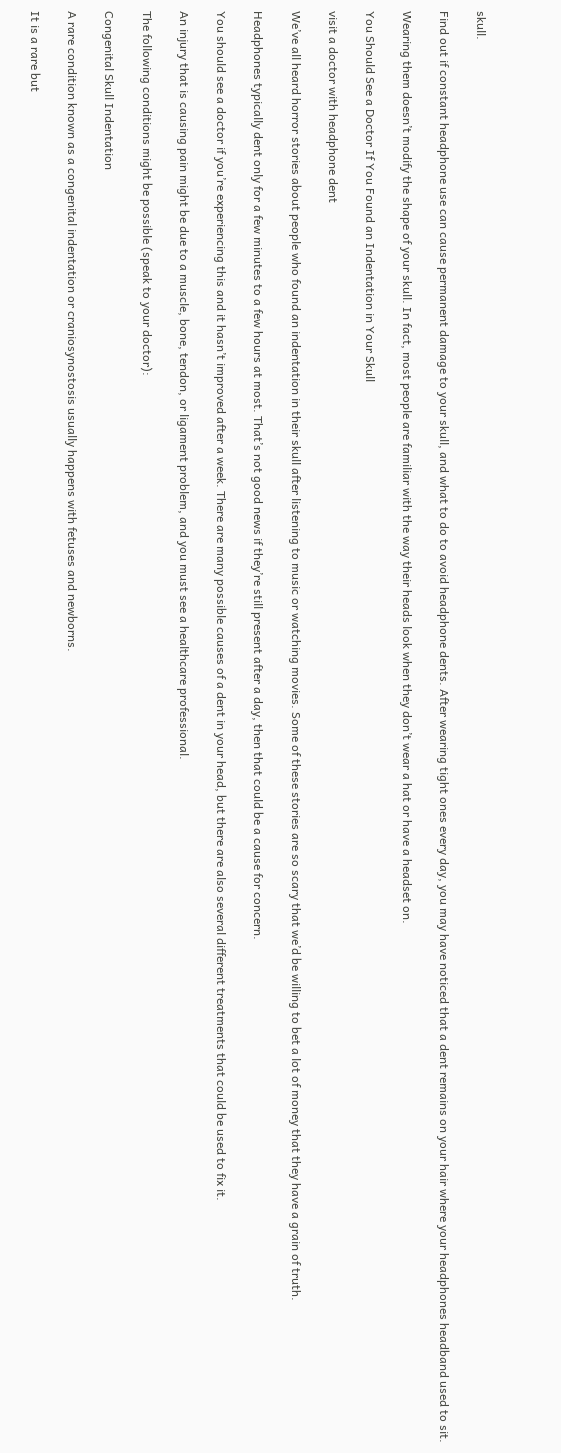skull.

Find out if constant headphone use can cause permanent damage to your skull, and what to do to avoid headphone dents. After wearing tight ones every day, you may have noticed that a dent remains on your hair where your headphones headband used to sit.

Wearing them doesn’t modify the shape of your skull. In fact, most people are familiar with the way their heads look when they don’t wear a hat or have a headset on.

You Should See a Doctor If You Found an Indentation in Your Skull

visit a doctor with headphone dent

We’ve all heard horror stories about people who found an indentation in their skull after listening to music or watching movies. Some of these stories are so scary that we’d be willing to bet a lot of money that they have a grain of truth.

Headphones typically dent only for a few minutes to a few hours at most. That’s not good news if they’re still present after a day, then that could be a cause for concern.

You should see a doctor if you’re experiencing this and it hasn’t improved after a week. There are many possible causes of a dent in your head, but there are also several different treatments that could be used to fix it.

An injury that is causing pain might be due to a muscle, bone, tendon, or ligament problem, and you must see a healthcare professional.

The following conditions might be possible (speak to your doctor):

Congenital Skull Indentation

A rare condition known as a congenital indentation or craniosynostosis usually happens with fetuses and newborns.

It is a rare but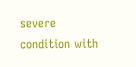severe condition with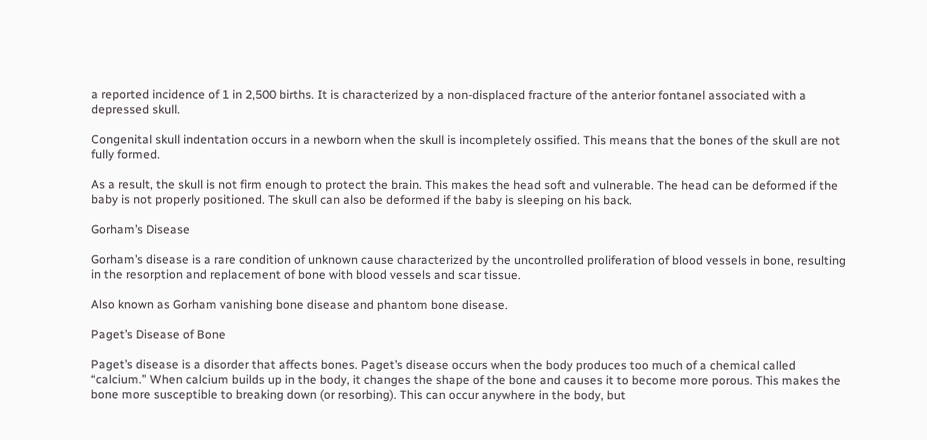a reported incidence of 1 in 2,500 births. It is characterized by a non-displaced fracture of the anterior fontanel associated with a depressed skull.

Congenital skull indentation occurs in a newborn when the skull is incompletely ossified. This means that the bones of the skull are not fully formed.

As a result, the skull is not firm enough to protect the brain. This makes the head soft and vulnerable. The head can be deformed if the baby is not properly positioned. The skull can also be deformed if the baby is sleeping on his back.

Gorham’s Disease

Gorham’s disease is a rare condition of unknown cause characterized by the uncontrolled proliferation of blood vessels in bone, resulting in the resorption and replacement of bone with blood vessels and scar tissue.

Also known as Gorham vanishing bone disease and phantom bone disease.

Paget’s Disease of Bone

Paget’s disease is a disorder that affects bones. Paget’s disease occurs when the body produces too much of a chemical called “calcium.” When calcium builds up in the body, it changes the shape of the bone and causes it to become more porous. This makes the bone more susceptible to breaking down (or resorbing). This can occur anywhere in the body, but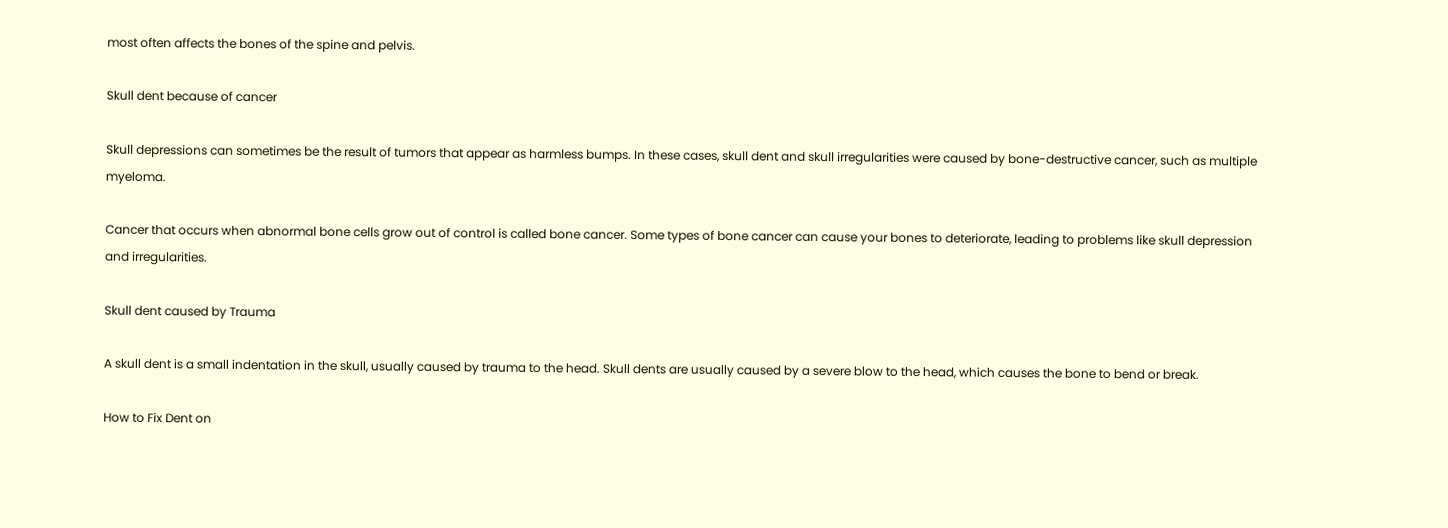most often affects the bones of the spine and pelvis.

Skull dent because of cancer

Skull depressions can sometimes be the result of tumors that appear as harmless bumps. In these cases, skull dent and skull irregularities were caused by bone-destructive cancer, such as multiple myeloma.

Cancer that occurs when abnormal bone cells grow out of control is called bone cancer. Some types of bone cancer can cause your bones to deteriorate, leading to problems like skull depression and irregularities.

Skull dent caused by Trauma

A skull dent is a small indentation in the skull, usually caused by trauma to the head. Skull dents are usually caused by a severe blow to the head, which causes the bone to bend or break.

How to Fix Dent on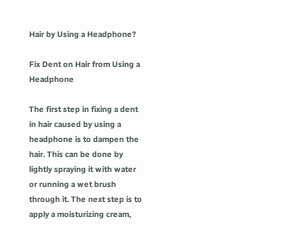Hair by Using a Headphone?

Fix Dent on Hair from Using a Headphone

The first step in fixing a dent in hair caused by using a headphone is to dampen the hair. This can be done by lightly spraying it with water or running a wet brush through it. The next step is to apply a moisturizing cream,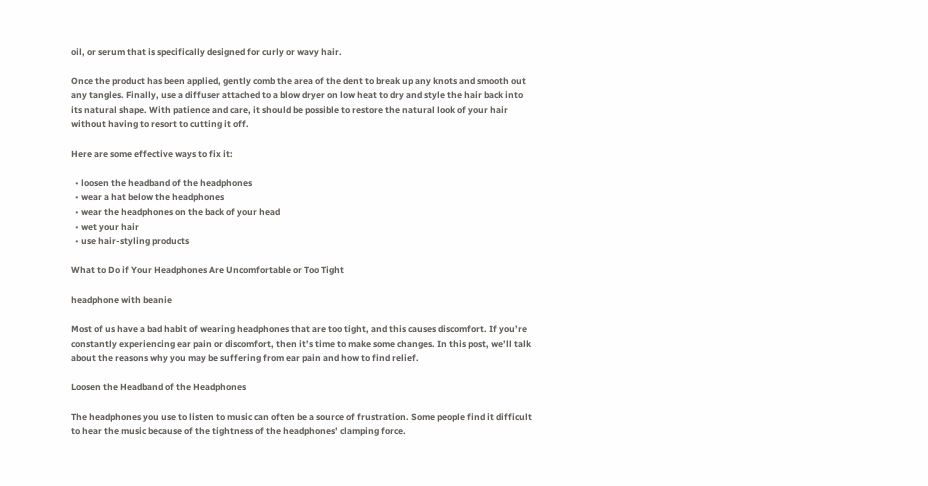oil, or serum that is specifically designed for curly or wavy hair.

Once the product has been applied, gently comb the area of the dent to break up any knots and smooth out any tangles. Finally, use a diffuser attached to a blow dryer on low heat to dry and style the hair back into its natural shape. With patience and care, it should be possible to restore the natural look of your hair without having to resort to cutting it off.

Here are some effective ways to fix it:

  • loosen the headband of the headphones
  • wear a hat below the headphones
  • wear the headphones on the back of your head
  • wet your hair
  • use hair-styling products

What to Do if Your Headphones Are Uncomfortable or Too Tight

headphone with beanie

Most of us have a bad habit of wearing headphones that are too tight, and this causes discomfort. If you’re constantly experiencing ear pain or discomfort, then it’s time to make some changes. In this post, we’ll talk about the reasons why you may be suffering from ear pain and how to find relief.

Loosen the Headband of the Headphones

The headphones you use to listen to music can often be a source of frustration. Some people find it difficult to hear the music because of the tightness of the headphones’ clamping force.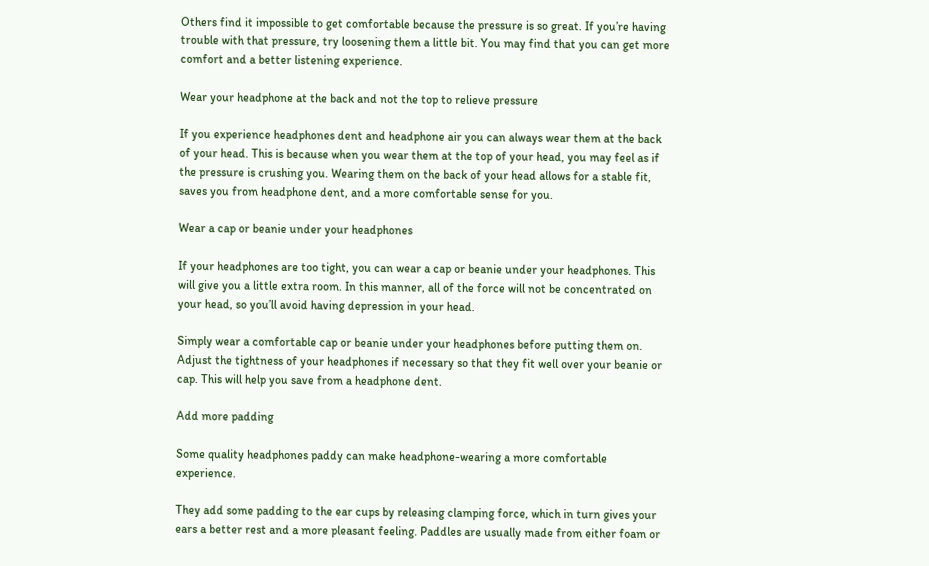Others find it impossible to get comfortable because the pressure is so great. If you’re having trouble with that pressure, try loosening them a little bit. You may find that you can get more comfort and a better listening experience.

Wear your headphone at the back and not the top to relieve pressure

If you experience headphones dent and headphone air you can always wear them at the back of your head. This is because when you wear them at the top of your head, you may feel as if the pressure is crushing you. Wearing them on the back of your head allows for a stable fit, saves you from headphone dent, and a more comfortable sense for you.

Wear a cap or beanie under your headphones

If your headphones are too tight, you can wear a cap or beanie under your headphones. This will give you a little extra room. In this manner, all of the force will not be concentrated on your head, so you’ll avoid having depression in your head.

Simply wear a comfortable cap or beanie under your headphones before putting them on. Adjust the tightness of your headphones if necessary so that they fit well over your beanie or cap. This will help you save from a headphone dent.

Add more padding

Some quality headphones paddy can make headphone-wearing a more comfortable experience.

They add some padding to the ear cups by releasing clamping force, which in turn gives your ears a better rest and a more pleasant feeling. Paddles are usually made from either foam or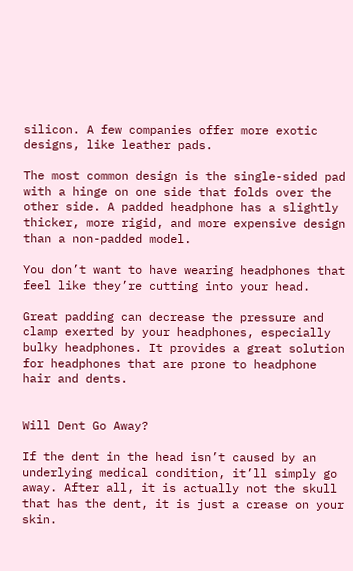silicon. A few companies offer more exotic designs, like leather pads.

The most common design is the single-sided pad with a hinge on one side that folds over the other side. A padded headphone has a slightly thicker, more rigid, and more expensive design than a non-padded model.

You don’t want to have wearing headphones that feel like they’re cutting into your head.

Great padding can decrease the pressure and clamp exerted by your headphones, especially bulky headphones. It provides a great solution for headphones that are prone to headphone hair and dents.


Will Dent Go Away?

If the dent in the head isn’t caused by an underlying medical condition, it’ll simply go away. After all, it is actually not the skull that has the dent, it is just a crease on your skin.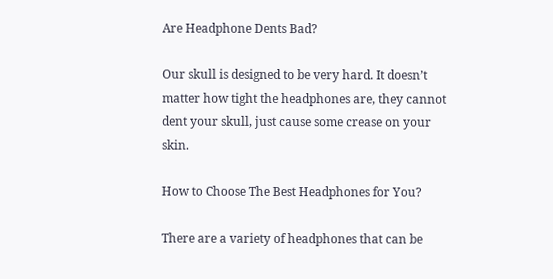Are Headphone Dents Bad?

Our skull is designed to be very hard. It doesn’t matter how tight the headphones are, they cannot dent your skull, just cause some crease on your skin.

How to Choose The Best Headphones for You?

There are a variety of headphones that can be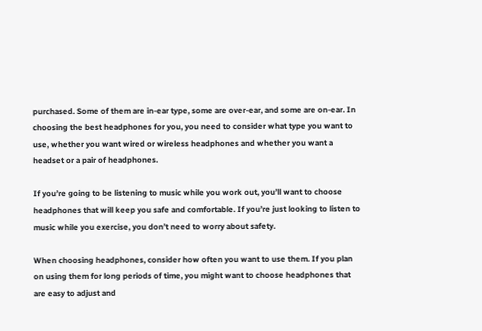purchased. Some of them are in-ear type, some are over-ear, and some are on-ear. In choosing the best headphones for you, you need to consider what type you want to use, whether you want wired or wireless headphones and whether you want a headset or a pair of headphones.

If you’re going to be listening to music while you work out, you’ll want to choose headphones that will keep you safe and comfortable. If you’re just looking to listen to music while you exercise, you don’t need to worry about safety.

When choosing headphones, consider how often you want to use them. If you plan on using them for long periods of time, you might want to choose headphones that are easy to adjust and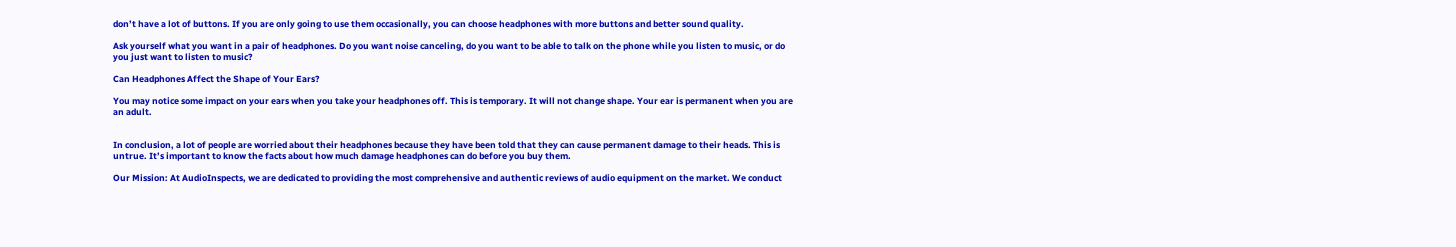don’t have a lot of buttons. If you are only going to use them occasionally, you can choose headphones with more buttons and better sound quality.

Ask yourself what you want in a pair of headphones. Do you want noise canceling, do you want to be able to talk on the phone while you listen to music, or do you just want to listen to music?

Can Headphones Affect the Shape of Your Ears?

You may notice some impact on your ears when you take your headphones off. This is temporary. It will not change shape. Your ear is permanent when you are an adult.


In conclusion, a lot of people are worried about their headphones because they have been told that they can cause permanent damage to their heads. This is untrue. It’s important to know the facts about how much damage headphones can do before you buy them.

Our Mission: At AudioInspects, we are dedicated to providing the most comprehensive and authentic reviews of audio equipment on the market. We conduct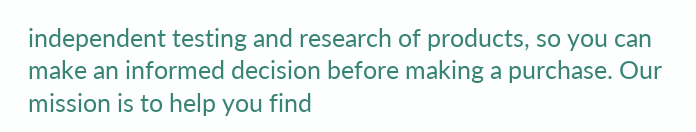independent testing and research of products, so you can make an informed decision before making a purchase. Our mission is to help you find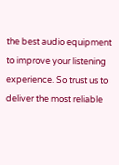the best audio equipment to improve your listening experience. So trust us to deliver the most reliable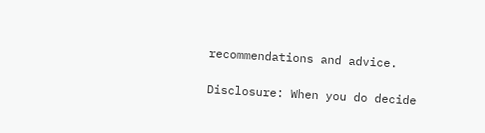recommendations and advice.

Disclosure: When you do decide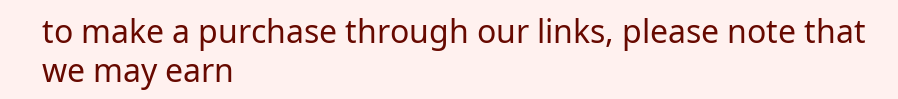to make a purchase through our links, please note that we may earn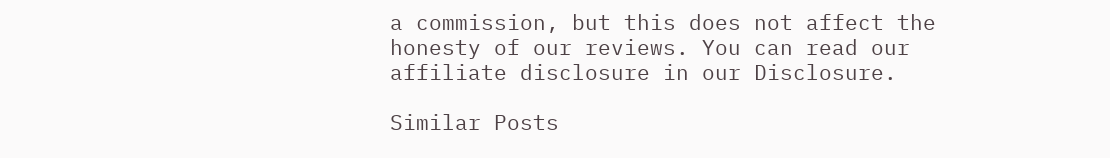a commission, but this does not affect the honesty of our reviews. You can read our affiliate disclosure in our Disclosure.

Similar Posts